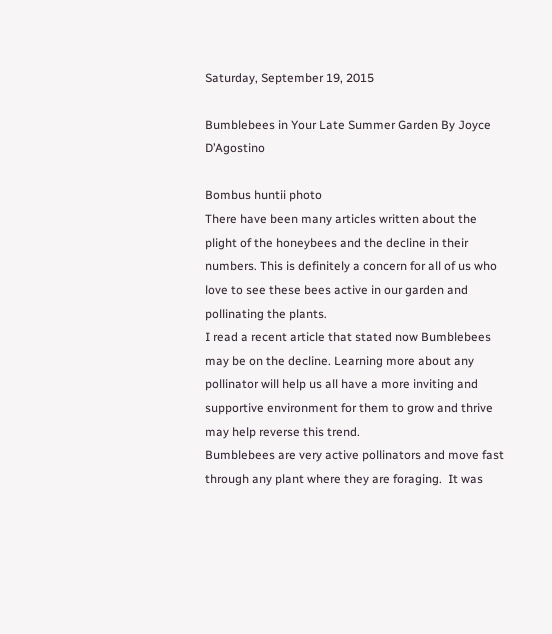Saturday, September 19, 2015

Bumblebees in Your Late Summer Garden By Joyce D’Agostino

Bombus huntii photo
There have been many articles written about the plight of the honeybees and the decline in their numbers. This is definitely a concern for all of us who love to see these bees active in our garden and pollinating the plants.
I read a recent article that stated now Bumblebees may be on the decline. Learning more about any pollinator will help us all have a more inviting and supportive environment for them to grow and thrive may help reverse this trend.
Bumblebees are very active pollinators and move fast through any plant where they are foraging.  It was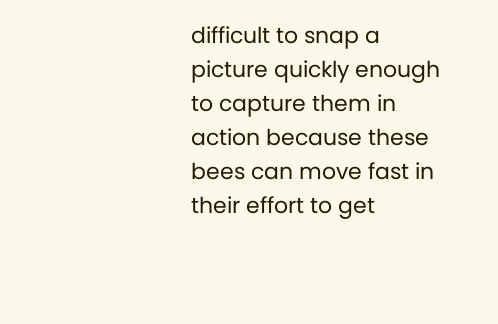difficult to snap a picture quickly enough to capture them in action because these bees can move fast in their effort to get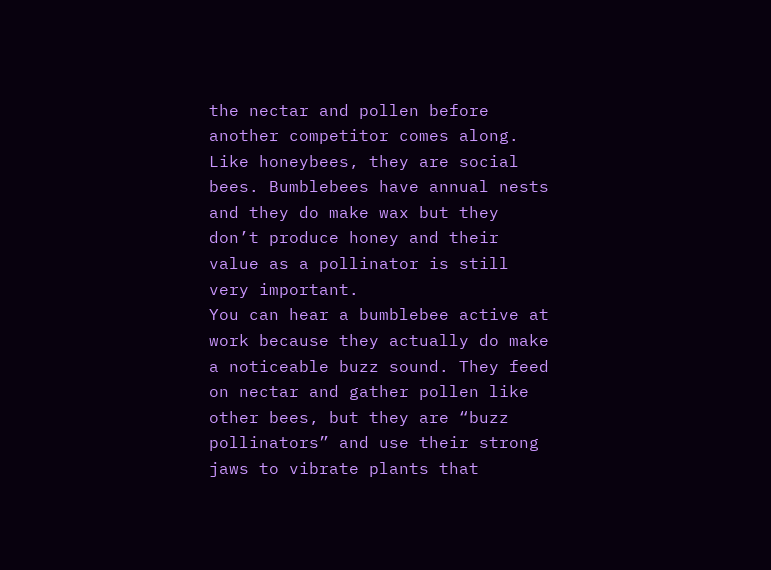the nectar and pollen before another competitor comes along. Like honeybees, they are social bees. Bumblebees have annual nests and they do make wax but they don’t produce honey and their value as a pollinator is still very important.
You can hear a bumblebee active at work because they actually do make a noticeable buzz sound. They feed on nectar and gather pollen like other bees, but they are “buzz pollinators” and use their strong jaws to vibrate plants that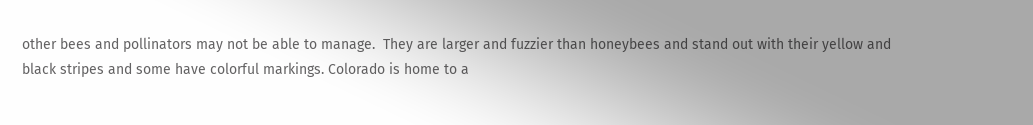other bees and pollinators may not be able to manage.  They are larger and fuzzier than honeybees and stand out with their yellow and black stripes and some have colorful markings. Colorado is home to a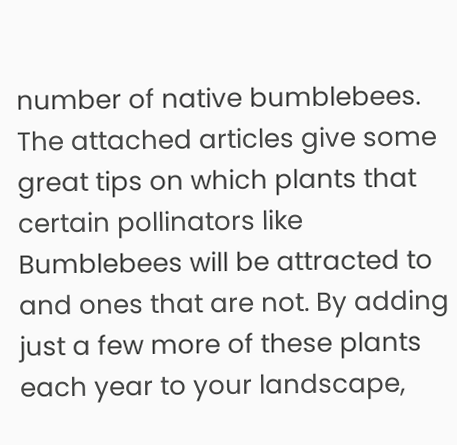number of native bumblebees.
The attached articles give some great tips on which plants that certain pollinators like Bumblebees will be attracted to and ones that are not. By adding just a few more of these plants each year to your landscape,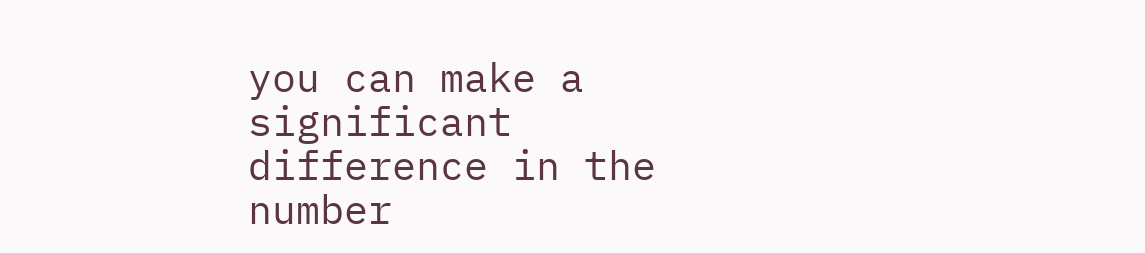you can make a significant difference in the number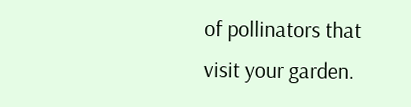of pollinators that visit your garden.